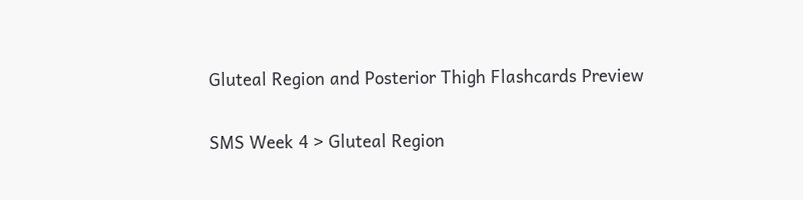Gluteal Region and Posterior Thigh Flashcards Preview

SMS Week 4 > Gluteal Region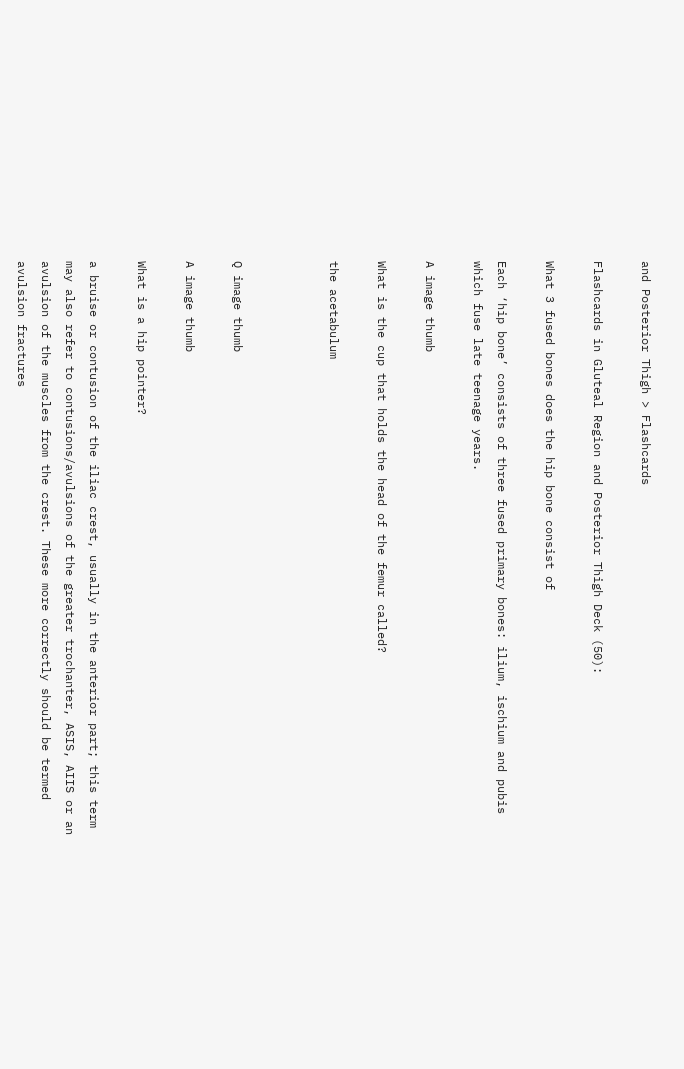and Posterior Thigh > Flashcards

Flashcards in Gluteal Region and Posterior Thigh Deck (50):

What 3 fused bones does the hip bone consist of

Each ‘hip bone’ consists of three fused primary bones: ilium, ischium and pubis which fuse late teenage years.

A image thumb

What is the cup that holds the head of the femur called?

the acetabulum



Q image thumb

A image thumb

What is a hip pointer?

a bruise or contusion of the iliac crest, usually in the anterior part; this term may also refer to contusions/avulsions of the greater trochanter, ASIS, AIIS or an avulsion of the muscles from the crest. These more correctly should be termed avulsion fractures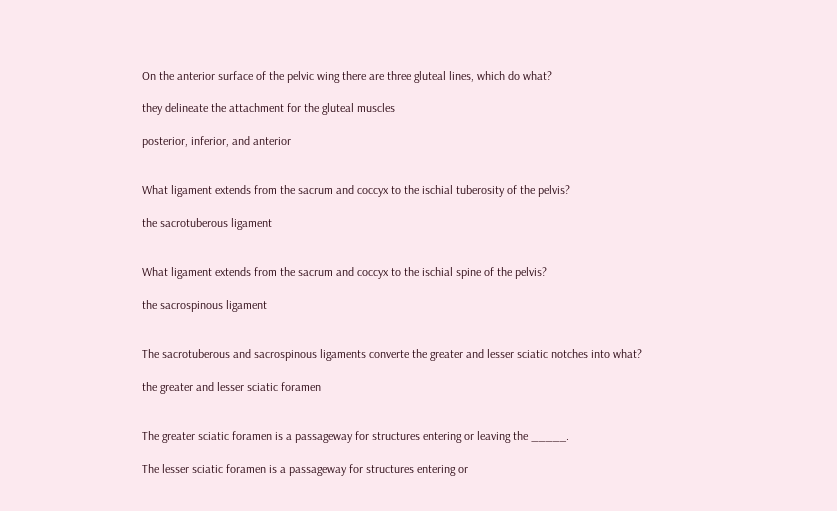On the anterior surface of the pelvic wing there are three gluteal lines, which do what?

they delineate the attachment for the gluteal muscles

posterior, inferior, and anterior


What ligament extends from the sacrum and coccyx to the ischial tuberosity of the pelvis?

the sacrotuberous ligament


What ligament extends from the sacrum and coccyx to the ischial spine of the pelvis?

the sacrospinous ligament


The sacrotuberous and sacrospinous ligaments converte the greater and lesser sciatic notches into what?

the greater and lesser sciatic foramen


The greater sciatic foramen is a passageway for structures entering or leaving the _____.

The lesser sciatic foramen is a passageway for structures entering or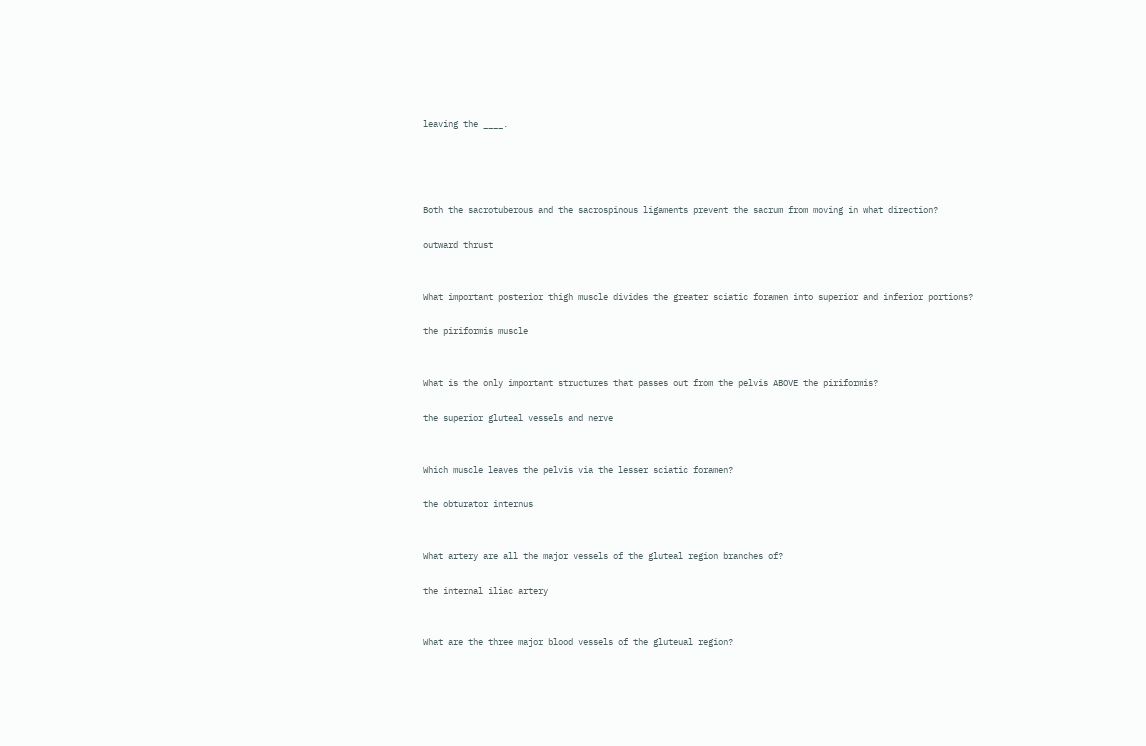leaving the ____.




Both the sacrotuberous and the sacrospinous ligaments prevent the sacrum from moving in what direction?

outward thrust


What important posterior thigh muscle divides the greater sciatic foramen into superior and inferior portions?

the piriformis muscle


What is the only important structures that passes out from the pelvis ABOVE the piriformis?

the superior gluteal vessels and nerve


Which muscle leaves the pelvis via the lesser sciatic foramen?

the obturator internus


What artery are all the major vessels of the gluteal region branches of?

the internal iliac artery


What are the three major blood vessels of the gluteual region?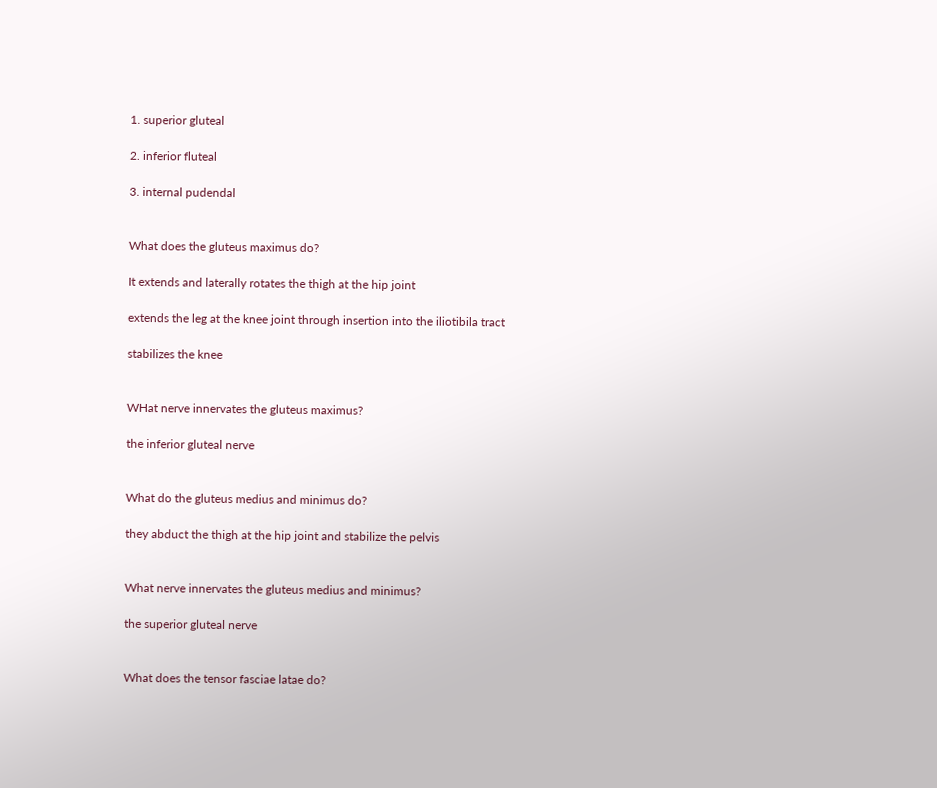1. superior gluteal

2. inferior fluteal

3. internal pudendal


What does the gluteus maximus do?

It extends and laterally rotates the thigh at the hip joint

extends the leg at the knee joint through insertion into the iliotibila tract

stabilizes the knee


WHat nerve innervates the gluteus maximus?

the inferior gluteal nerve


What do the gluteus medius and minimus do?

they abduct the thigh at the hip joint and stabilize the pelvis


What nerve innervates the gluteus medius and minimus?

the superior gluteal nerve


What does the tensor fasciae latae do?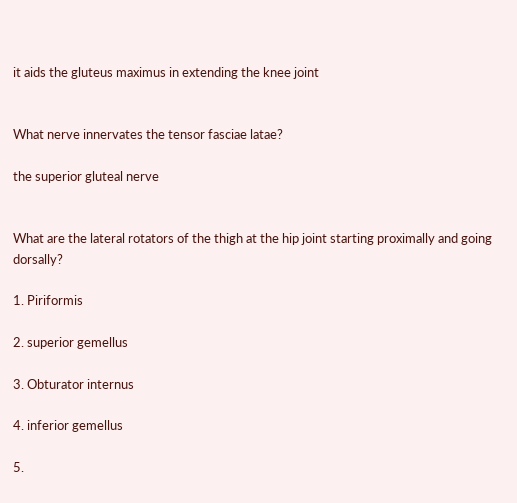it aids the gluteus maximus in extending the knee joint


What nerve innervates the tensor fasciae latae?

the superior gluteal nerve


What are the lateral rotators of the thigh at the hip joint starting proximally and going dorsally?

1. Piriformis

2. superior gemellus

3. Obturator internus

4. inferior gemellus

5.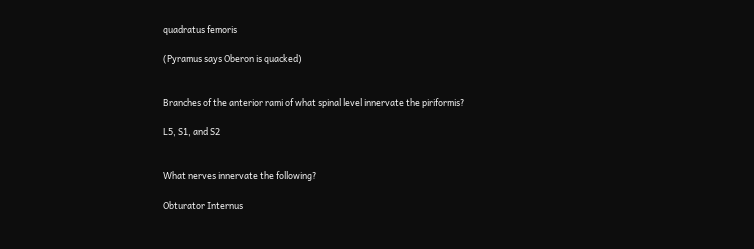quadratus femoris

(Pyramus says Oberon is quacked)


Branches of the anterior rami of what spinal level innervate the piriformis?

L5, S1, and S2


What nerves innervate the following?

Obturator Internus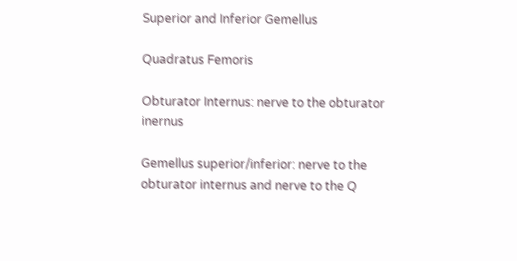Superior and Inferior Gemellus

Quadratus Femoris

Obturator Internus: nerve to the obturator inernus

Gemellus superior/inferior: nerve to the obturator internus and nerve to the Q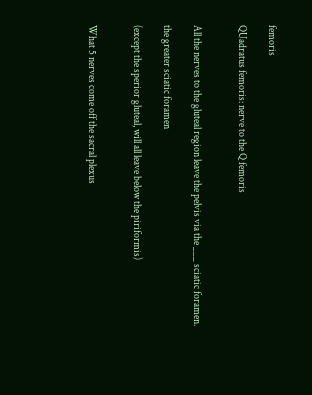femoris

QUadratus femoris: nerve to the Q femoris


All the nerves to the gluteal region leave the pelvis via the ___ sciatic foramen.

the greater sciatic foramen

(except the sperior gluteal, will all leave below the piriformis)


What 5 nerves come off the sacral plexus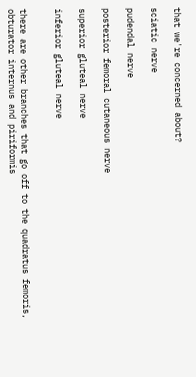that we're concerned about?

sciatic nerve

pudendal nerve

posterior femoral cutaneous nerve

superior gluteal nerve

inferior gluteal nerve


there are other branches that go off to the quadratus femoris, obturator internus and piriformis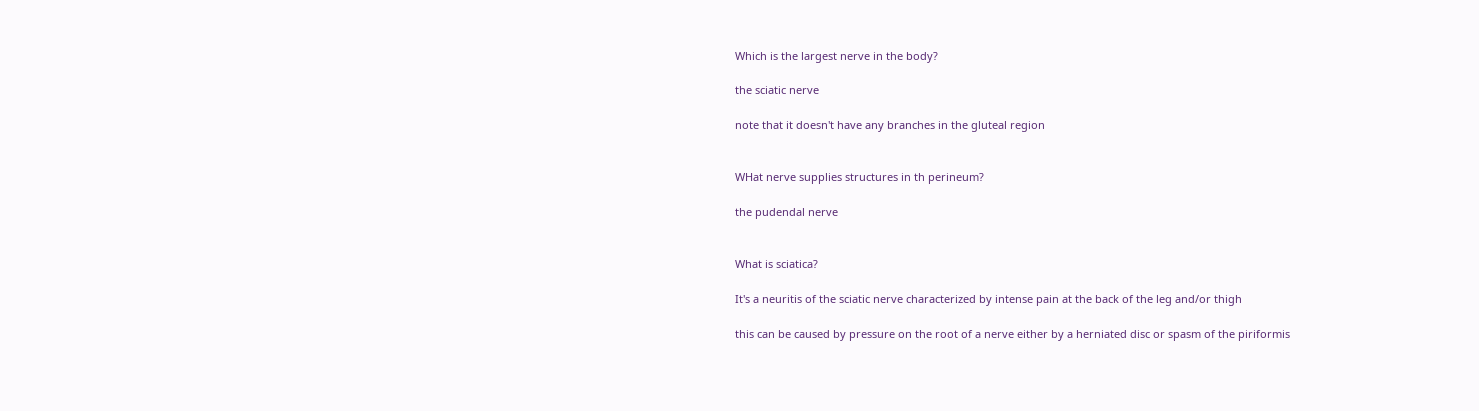Which is the largest nerve in the body?

the sciatic nerve

note that it doesn't have any branches in the gluteal region


WHat nerve supplies structures in th perineum?

the pudendal nerve


What is sciatica?

It's a neuritis of the sciatic nerve characterized by intense pain at the back of the leg and/or thigh

this can be caused by pressure on the root of a nerve either by a herniated disc or spasm of the piriformis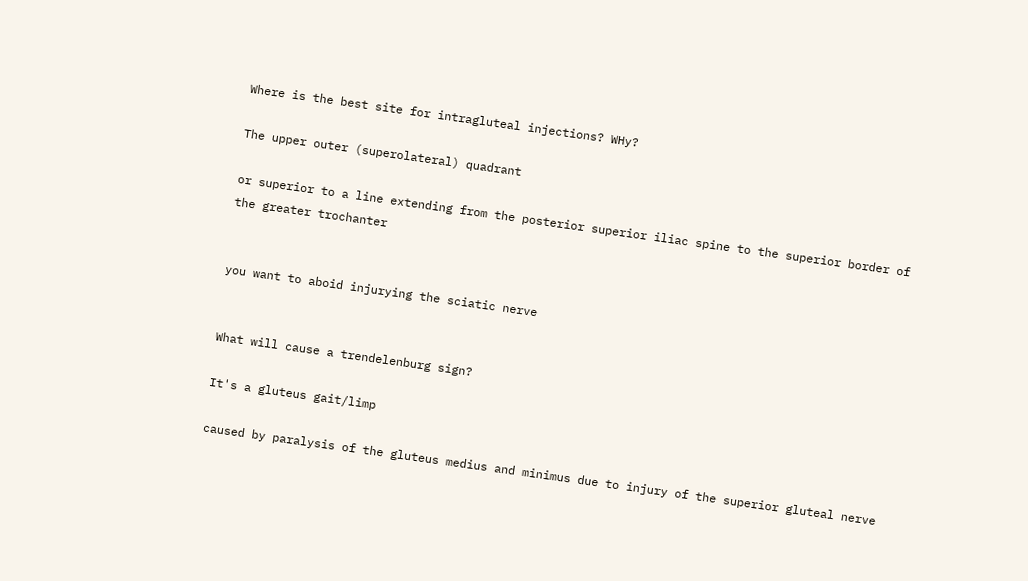Where is the best site for intragluteal injections? WHy?

The upper outer (superolateral) quadrant

or superior to a line extending from the posterior superior iliac spine to the superior border of the greater trochanter


you want to aboid injurying the sciatic nerve


What will cause a trendelenburg sign?

It's a gluteus gait/limp

caused by paralysis of the gluteus medius and minimus due to injury of the superior gluteal nerve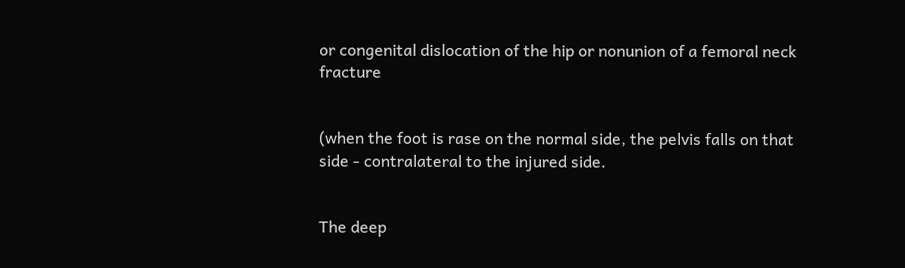or congenital dislocation of the hip or nonunion of a femoral neck fracture


(when the foot is rase on the normal side, the pelvis falls on that side - contralateral to the injured side.


The deep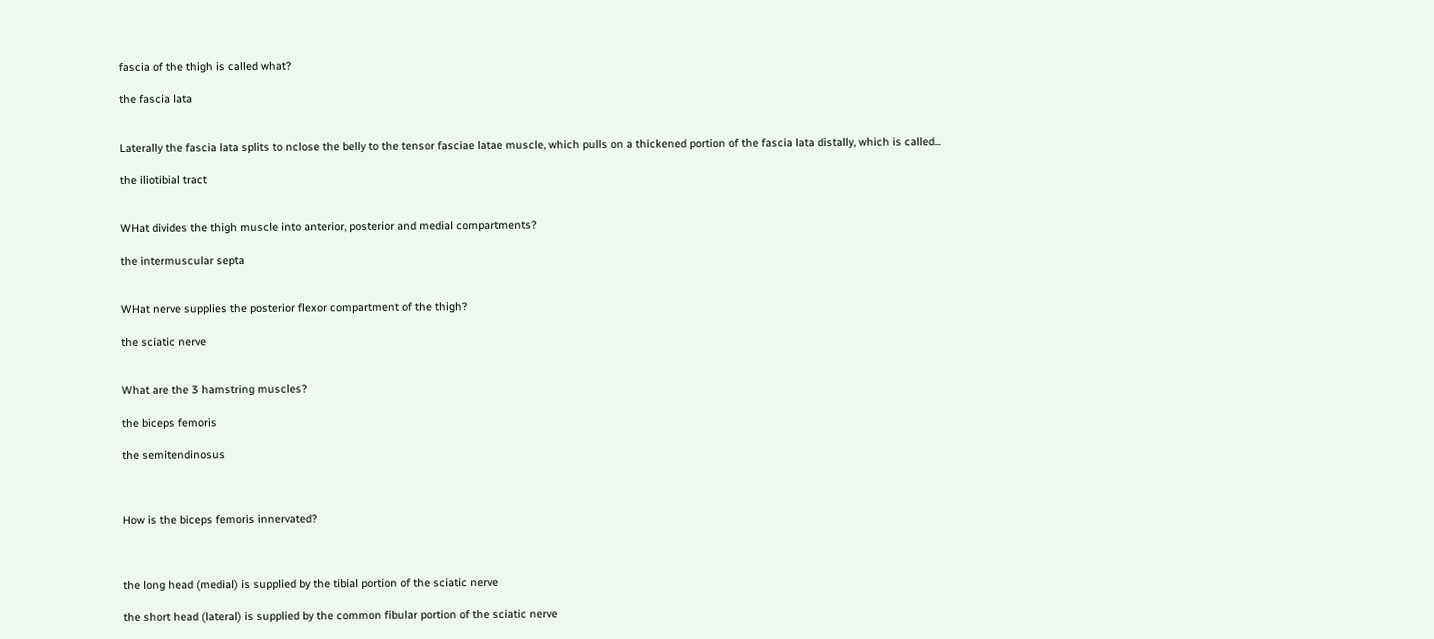fascia of the thigh is called what?

the fascia lata


Laterally the fascia lata splits to nclose the belly to the tensor fasciae latae muscle, which pulls on a thickened portion of the fascia lata distally, which is called...

the iliotibial tract


WHat divides the thigh muscle into anterior, posterior and medial compartments?

the intermuscular septa


WHat nerve supplies the posterior flexor compartment of the thigh?

the sciatic nerve


What are the 3 hamstring muscles?

the biceps femoris

the semitendinosus



How is the biceps femoris innervated?



the long head (medial) is supplied by the tibial portion of the sciatic nerve

the short head (lateral) is supplied by the common fibular portion of the sciatic nerve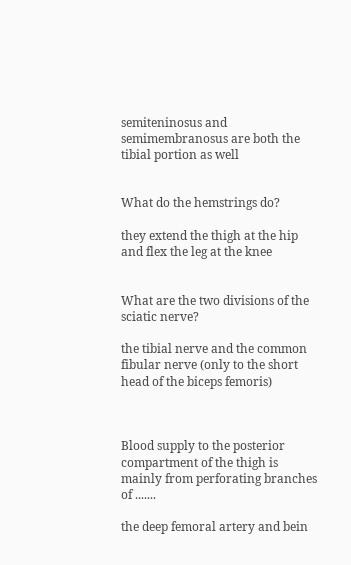semiteninosus and semimembranosus are both the tibial portion as well


What do the hemstrings do?

they extend the thigh at the hip and flex the leg at the knee


What are the two divisions of the sciatic nerve?

the tibial nerve and the common fibular nerve (only to the short head of the biceps femoris)



Blood supply to the posterior compartment of the thigh is mainly from perforating branches of .......

the deep femoral artery and bein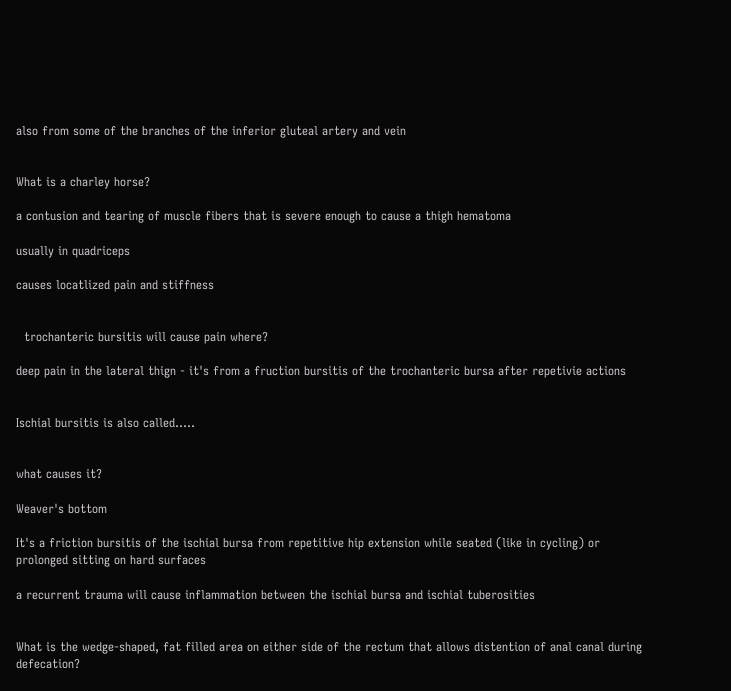also from some of the branches of the inferior gluteal artery and vein


What is a charley horse?

a contusion and tearing of muscle fibers that is severe enough to cause a thigh hematoma

usually in quadriceps

causes locatlized pain and stiffness


  trochanteric bursitis will cause pain where?

deep pain in the lateral thign - it's from a fruction bursitis of the trochanteric bursa after repetivie actions


Ischial bursitis is also called.....


what causes it?

Weaver's bottom

It's a friction bursitis of the ischial bursa from repetitive hip extension while seated (like in cycling) or prolonged sitting on hard surfaces

a recurrent trauma will cause inflammation between the ischial bursa and ischial tuberosities


What is the wedge-shaped, fat filled area on either side of the rectum that allows distention of anal canal during defecation?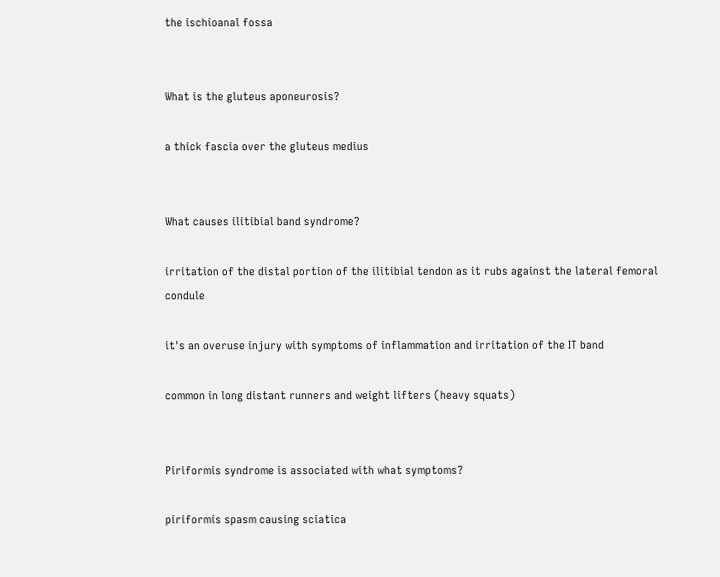the ischioanal fossa


What is the gluteus aponeurosis?

a thick fascia over the gluteus medius


What causes ilitibial band syndrome?

irritation of the distal portion of the ilitibial tendon as it rubs against the lateral femoral condule

it's an overuse injury with symptoms of inflammation and irritation of the IT band

common in long distant runners and weight lifters (heavy squats)


Piriformis syndrome is associated with what symptoms?

piriformis spasm causing sciatica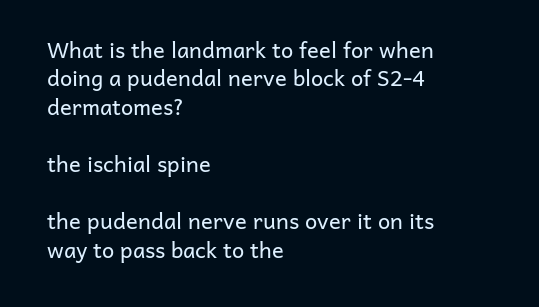What is the landmark to feel for when doing a pudendal nerve block of S2-4 dermatomes?

the ischial spine

the pudendal nerve runs over it on its way to pass back to the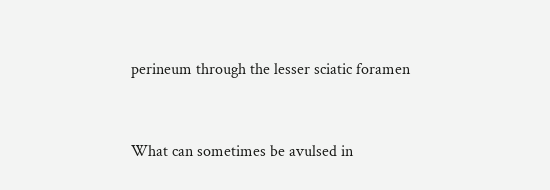perineum through the lesser sciatic foramen


What can sometimes be avulsed in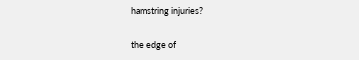hamstring injuries?

the edge of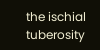the ischial tuberosity